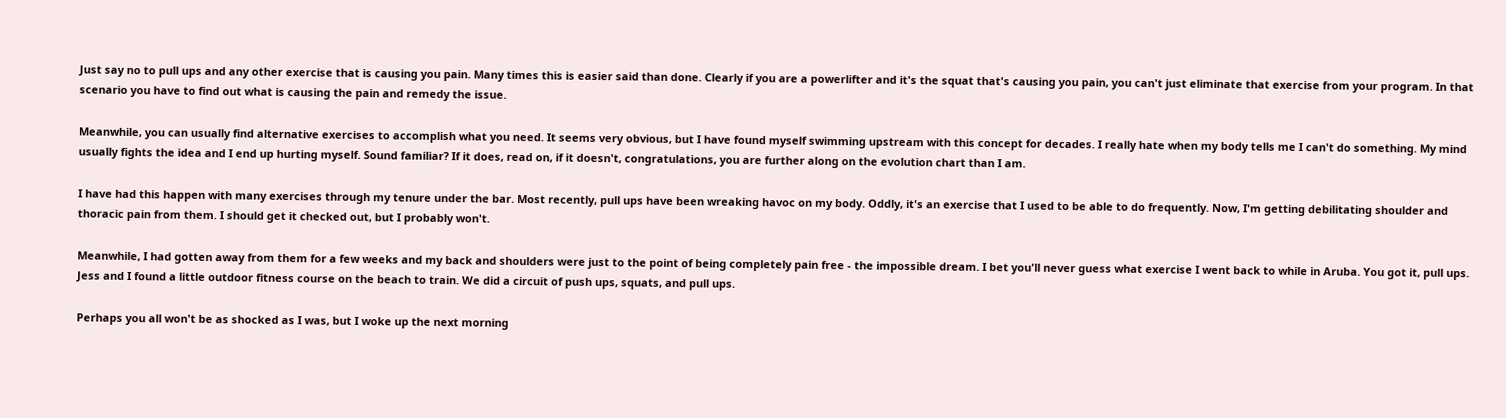Just say no to pull ups and any other exercise that is causing you pain. Many times this is easier said than done. Clearly if you are a powerlifter and it's the squat that's causing you pain, you can't just eliminate that exercise from your program. In that scenario you have to find out what is causing the pain and remedy the issue.

Meanwhile, you can usually find alternative exercises to accomplish what you need. It seems very obvious, but I have found myself swimming upstream with this concept for decades. I really hate when my body tells me I can't do something. My mind usually fights the idea and I end up hurting myself. Sound familiar? If it does, read on, if it doesn't, congratulations, you are further along on the evolution chart than I am.

I have had this happen with many exercises through my tenure under the bar. Most recently, pull ups have been wreaking havoc on my body. Oddly, it's an exercise that I used to be able to do frequently. Now, I'm getting debilitating shoulder and thoracic pain from them. I should get it checked out, but I probably won't.

Meanwhile, I had gotten away from them for a few weeks and my back and shoulders were just to the point of being completely pain free - the impossible dream. I bet you'll never guess what exercise I went back to while in Aruba. You got it, pull ups. Jess and I found a little outdoor fitness course on the beach to train. We did a circuit of push ups, squats, and pull ups.

Perhaps you all won't be as shocked as I was, but I woke up the next morning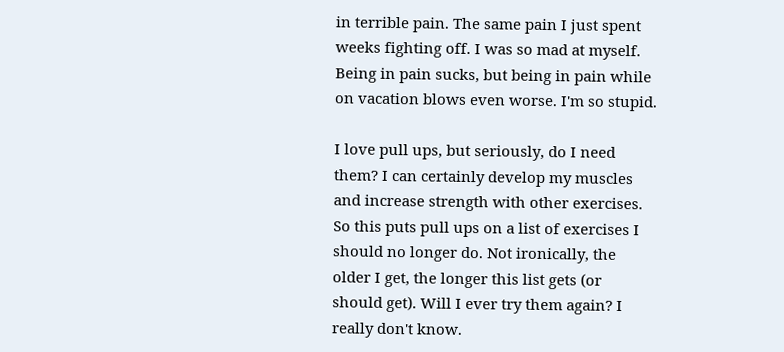in terrible pain. The same pain I just spent weeks fighting off. I was so mad at myself. Being in pain sucks, but being in pain while on vacation blows even worse. I'm so stupid.

I love pull ups, but seriously, do I need them? I can certainly develop my muscles and increase strength with other exercises. So this puts pull ups on a list of exercises I should no longer do. Not ironically, the older I get, the longer this list gets (or should get). Will I ever try them again? I really don't know.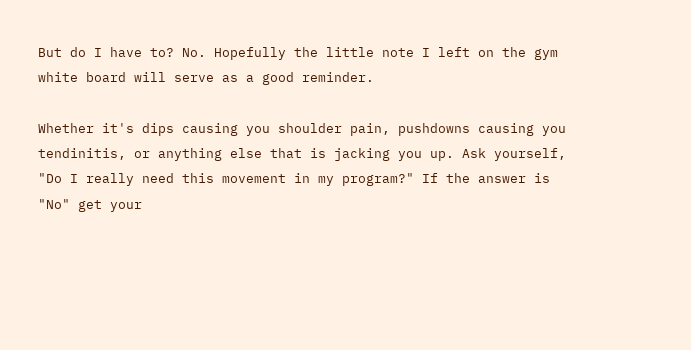But do I have to? No. Hopefully the little note I left on the gym white board will serve as a good reminder.

Whether it's dips causing you shoulder pain, pushdowns causing you tendinitis, or anything else that is jacking you up. Ask yourself, "Do I really need this movement in my program?" If the answer is "No" get your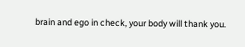brain and ego in check, your body will thank you.